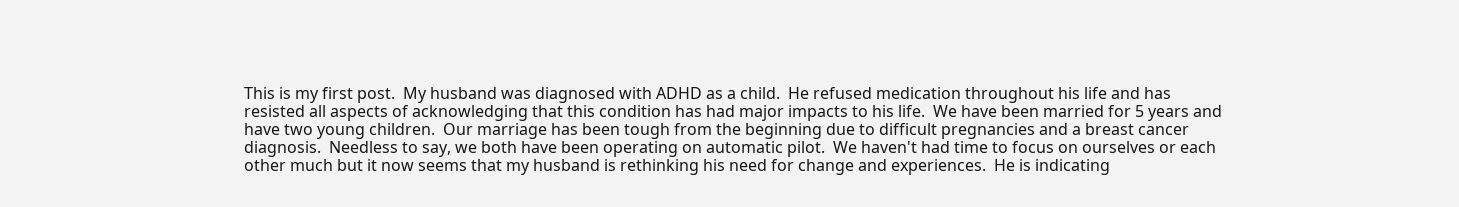This is my first post.  My husband was diagnosed with ADHD as a child.  He refused medication throughout his life and has resisted all aspects of acknowledging that this condition has had major impacts to his life.  We have been married for 5 years and have two young children.  Our marriage has been tough from the beginning due to difficult pregnancies and a breast cancer diagnosis.  Needless to say, we both have been operating on automatic pilot.  We haven't had time to focus on ourselves or each other much but it now seems that my husband is rethinking his need for change and experiences.  He is indicating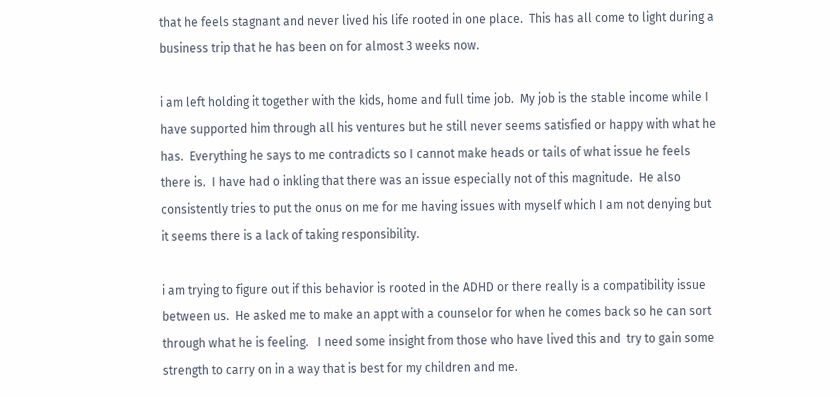that he feels stagnant and never lived his life rooted in one place.  This has all come to light during a business trip that he has been on for almost 3 weeks now.

i am left holding it together with the kids, home and full time job.  My job is the stable income while I have supported him through all his ventures but he still never seems satisfied or happy with what he has.  Everything he says to me contradicts so I cannot make heads or tails of what issue he feels there is.  I have had o inkling that there was an issue especially not of this magnitude.  He also consistently tries to put the onus on me for me having issues with myself which I am not denying but it seems there is a lack of taking responsibility.

i am trying to figure out if this behavior is rooted in the ADHD or there really is a compatibility issue between us.  He asked me to make an appt with a counselor for when he comes back so he can sort through what he is feeling.   I need some insight from those who have lived this and  try to gain some strength to carry on in a way that is best for my children and me.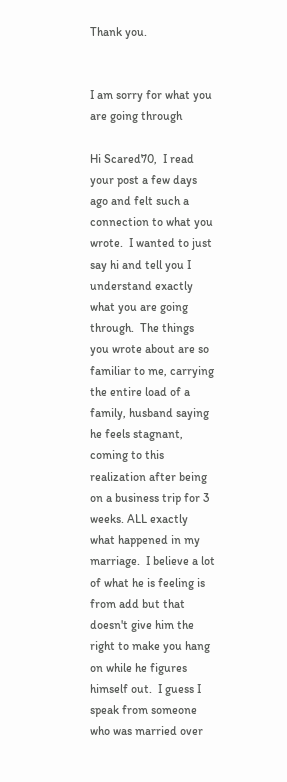Thank you.


I am sorry for what you are going through

Hi Scared70,  I read your post a few days ago and felt such a connection to what you wrote.  I wanted to just say hi and tell you I understand exactly what you are going through.  The things you wrote about are so familiar to me, carrying the entire load of a family, husband saying he feels stagnant, coming to this realization after being on a business trip for 3 weeks. ALL exactly what happened in my marriage.  I believe a lot of what he is feeling is from add but that doesn't give him the right to make you hang on while he figures himself out.  I guess I speak from someone who was married over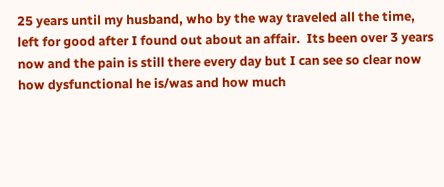25 years until my husband, who by the way traveled all the time, left for good after I found out about an affair.  Its been over 3 years now and the pain is still there every day but I can see so clear now how dysfunctional he is/was and how much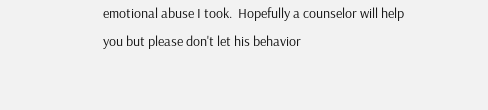emotional abuse I took.  Hopefully a counselor will help you but please don't let his behavior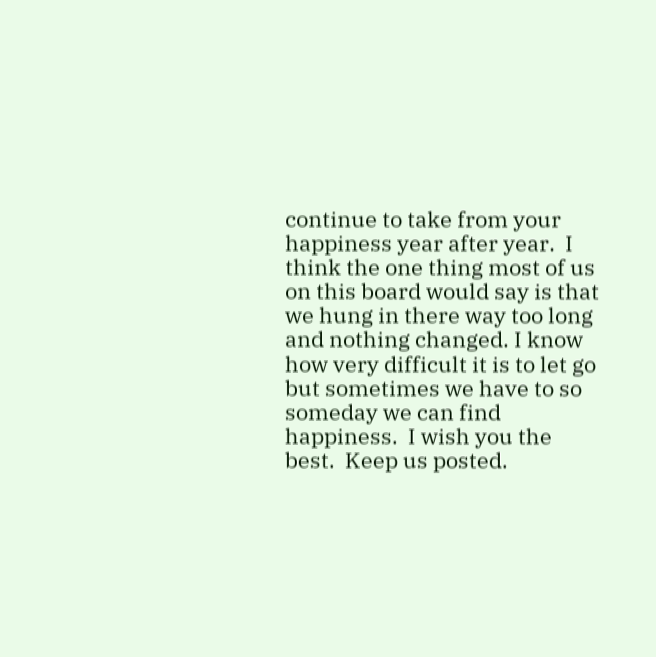continue to take from your happiness year after year.  I think the one thing most of us on this board would say is that we hung in there way too long and nothing changed. I know how very difficult it is to let go but sometimes we have to so someday we can find happiness.  I wish you the best.  Keep us posted.